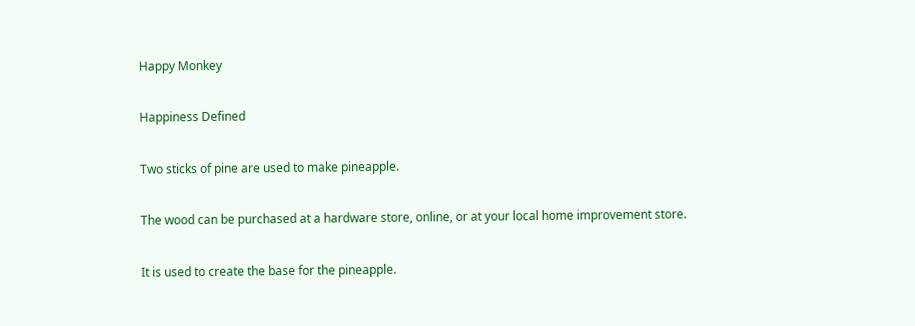Happy Monkey

Happiness Defined

Two sticks of pine are used to make pineapple.

The wood can be purchased at a hardware store, online, or at your local home improvement store.

It is used to create the base for the pineapple.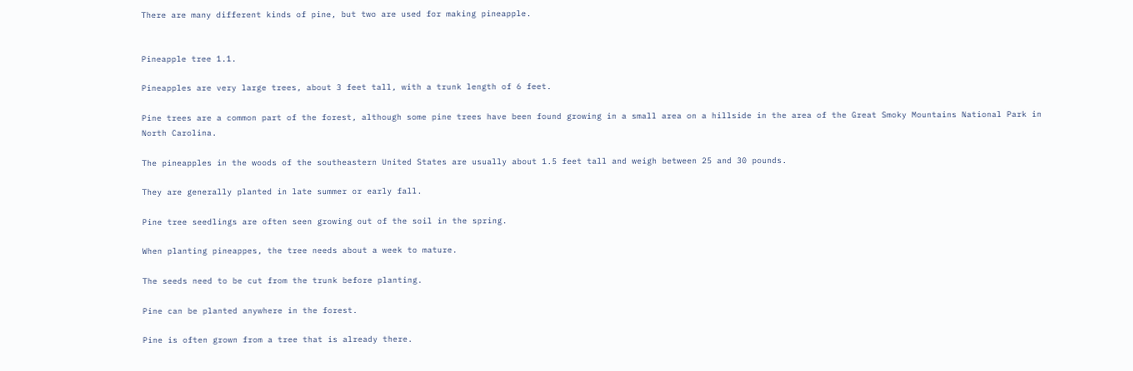There are many different kinds of pine, but two are used for making pineapple.


Pineapple tree 1.1.

Pineapples are very large trees, about 3 feet tall, with a trunk length of 6 feet.

Pine trees are a common part of the forest, although some pine trees have been found growing in a small area on a hillside in the area of the Great Smoky Mountains National Park in North Carolina.

The pineapples in the woods of the southeastern United States are usually about 1.5 feet tall and weigh between 25 and 30 pounds.

They are generally planted in late summer or early fall.

Pine tree seedlings are often seen growing out of the soil in the spring.

When planting pineappes, the tree needs about a week to mature.

The seeds need to be cut from the trunk before planting.

Pine can be planted anywhere in the forest.

Pine is often grown from a tree that is already there.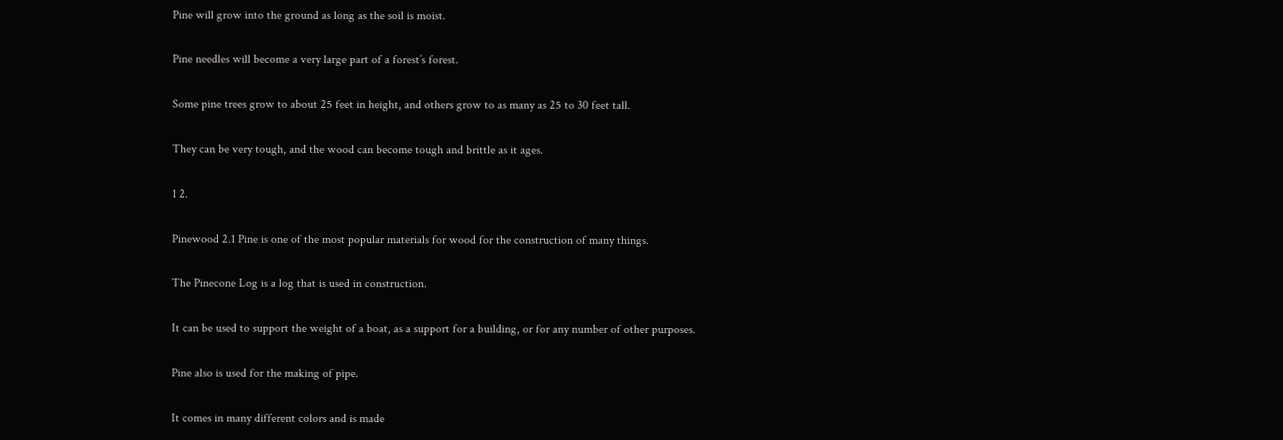Pine will grow into the ground as long as the soil is moist.

Pine needles will become a very large part of a forest’s forest.

Some pine trees grow to about 25 feet in height, and others grow to as many as 25 to 30 feet tall.

They can be very tough, and the wood can become tough and brittle as it ages.

1 2.

Pinewood 2.1 Pine is one of the most popular materials for wood for the construction of many things.

The Pinecone Log is a log that is used in construction.

It can be used to support the weight of a boat, as a support for a building, or for any number of other purposes.

Pine also is used for the making of pipe.

It comes in many different colors and is made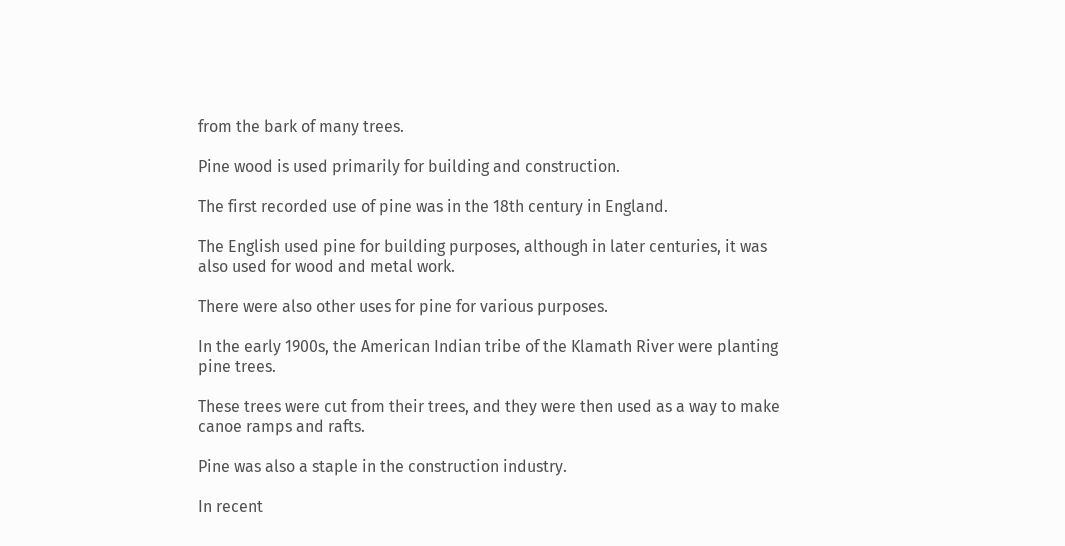from the bark of many trees.

Pine wood is used primarily for building and construction.

The first recorded use of pine was in the 18th century in England.

The English used pine for building purposes, although in later centuries, it was also used for wood and metal work.

There were also other uses for pine for various purposes.

In the early 1900s, the American Indian tribe of the Klamath River were planting pine trees.

These trees were cut from their trees, and they were then used as a way to make canoe ramps and rafts.

Pine was also a staple in the construction industry.

In recent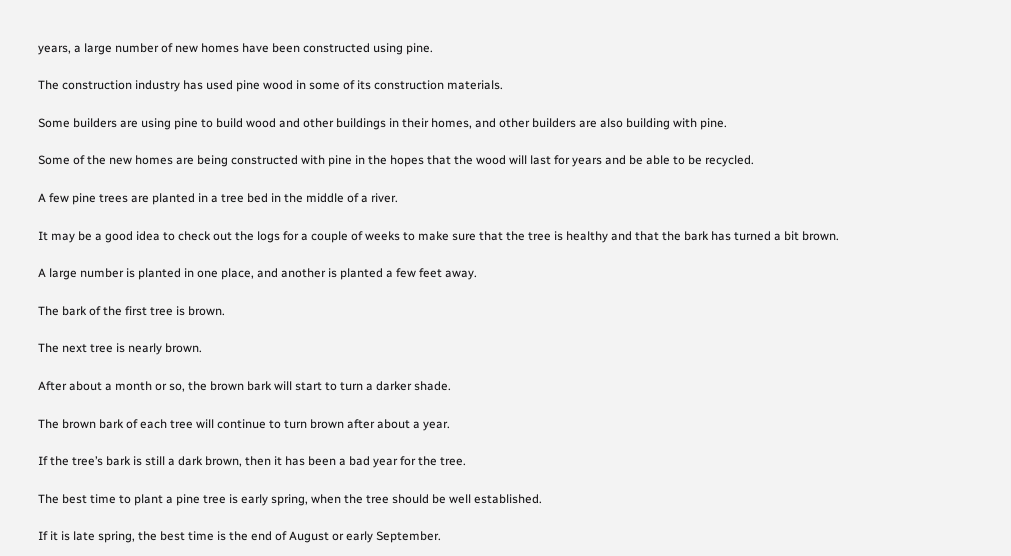years, a large number of new homes have been constructed using pine.

The construction industry has used pine wood in some of its construction materials.

Some builders are using pine to build wood and other buildings in their homes, and other builders are also building with pine.

Some of the new homes are being constructed with pine in the hopes that the wood will last for years and be able to be recycled.

A few pine trees are planted in a tree bed in the middle of a river.

It may be a good idea to check out the logs for a couple of weeks to make sure that the tree is healthy and that the bark has turned a bit brown.

A large number is planted in one place, and another is planted a few feet away.

The bark of the first tree is brown.

The next tree is nearly brown.

After about a month or so, the brown bark will start to turn a darker shade.

The brown bark of each tree will continue to turn brown after about a year.

If the tree’s bark is still a dark brown, then it has been a bad year for the tree.

The best time to plant a pine tree is early spring, when the tree should be well established.

If it is late spring, the best time is the end of August or early September.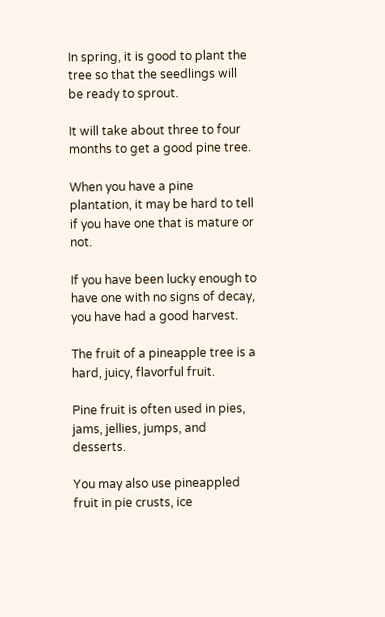In spring, it is good to plant the tree so that the seedlings will be ready to sprout.

It will take about three to four months to get a good pine tree.

When you have a pine plantation, it may be hard to tell if you have one that is mature or not.

If you have been lucky enough to have one with no signs of decay, you have had a good harvest.

The fruit of a pineapple tree is a hard, juicy, flavorful fruit.

Pine fruit is often used in pies, jams, jellies, jumps, and desserts.

You may also use pineappled fruit in pie crusts, ice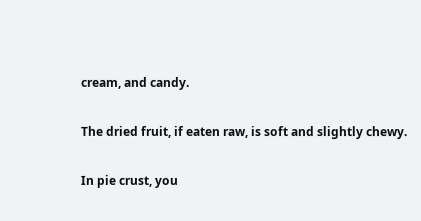cream, and candy.

The dried fruit, if eaten raw, is soft and slightly chewy.

In pie crust, you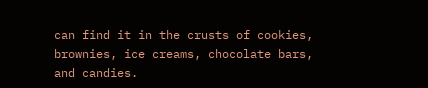can find it in the crusts of cookies, brownies, ice creams, chocolate bars, and candies.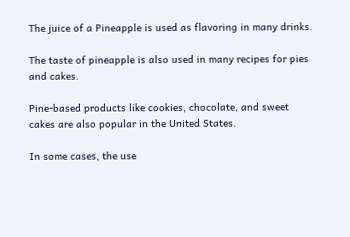The juice of a Pineapple is used as flavoring in many drinks.

The taste of pineapple is also used in many recipes for pies and cakes.

Pine-based products like cookies, chocolate, and sweet cakes are also popular in the United States.

In some cases, the use